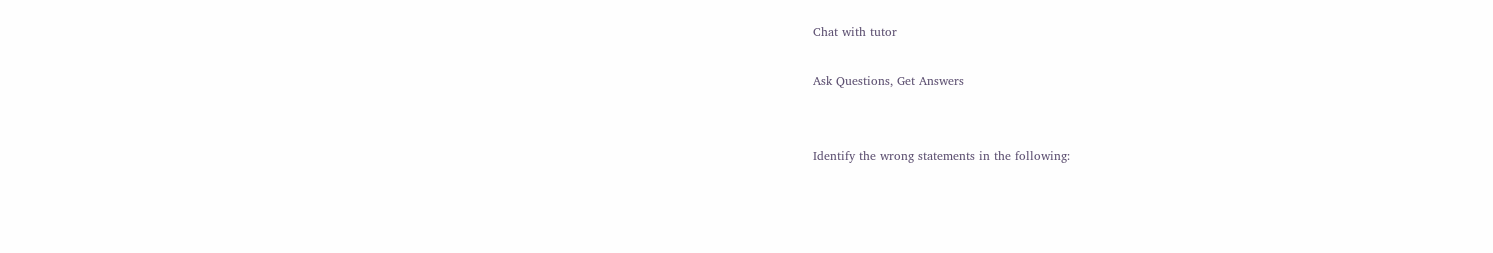Chat with tutor

Ask Questions, Get Answers


Identify the wrong statements in the following: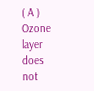( A ) Ozone layer does not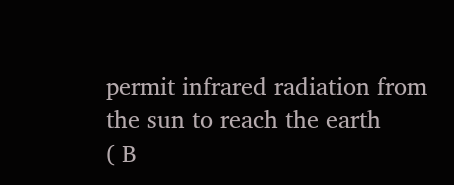permit infrared radiation from the sun to reach the earth
( B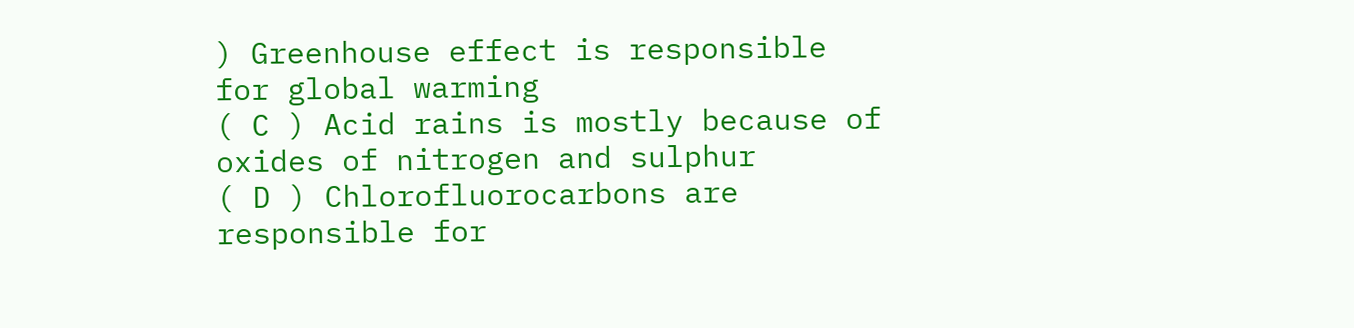) Greenhouse effect is responsible for global warming
( C ) Acid rains is mostly because of oxides of nitrogen and sulphur
( D ) Chlorofluorocarbons are responsible for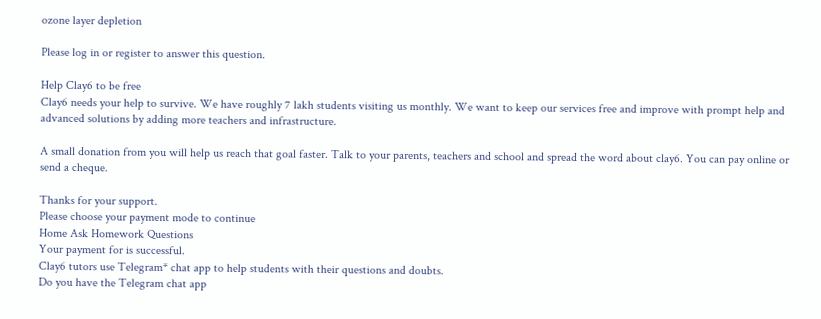ozone layer depletion

Please log in or register to answer this question.

Help Clay6 to be free
Clay6 needs your help to survive. We have roughly 7 lakh students visiting us monthly. We want to keep our services free and improve with prompt help and advanced solutions by adding more teachers and infrastructure.

A small donation from you will help us reach that goal faster. Talk to your parents, teachers and school and spread the word about clay6. You can pay online or send a cheque.

Thanks for your support.
Please choose your payment mode to continue
Home Ask Homework Questions
Your payment for is successful.
Clay6 tutors use Telegram* chat app to help students with their questions and doubts.
Do you have the Telegram chat app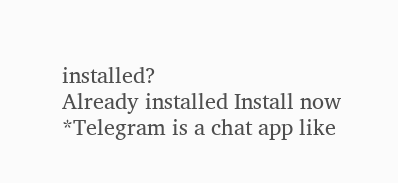installed?
Already installed Install now
*Telegram is a chat app like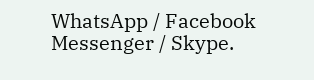WhatsApp / Facebook Messenger / Skype.